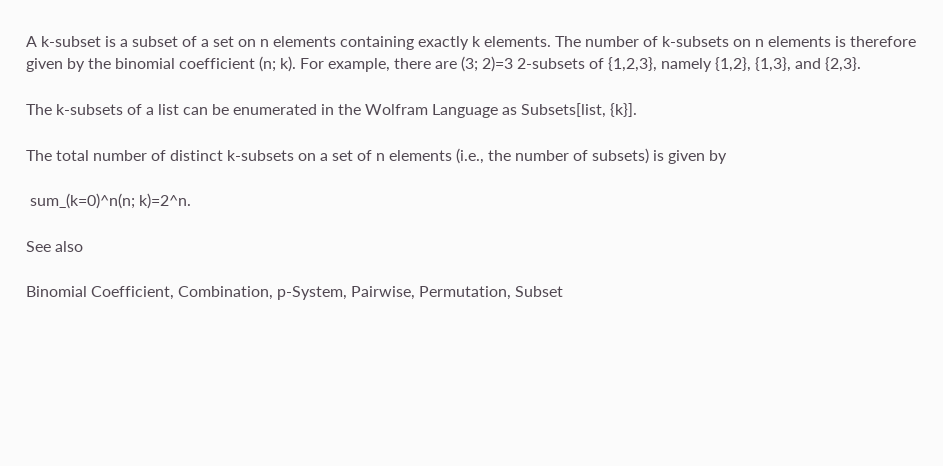A k-subset is a subset of a set on n elements containing exactly k elements. The number of k-subsets on n elements is therefore given by the binomial coefficient (n; k). For example, there are (3; 2)=3 2-subsets of {1,2,3}, namely {1,2}, {1,3}, and {2,3}.

The k-subsets of a list can be enumerated in the Wolfram Language as Subsets[list, {k}].

The total number of distinct k-subsets on a set of n elements (i.e., the number of subsets) is given by

 sum_(k=0)^n(n; k)=2^n.

See also

Binomial Coefficient, Combination, p-System, Pairwise, Permutation, Subset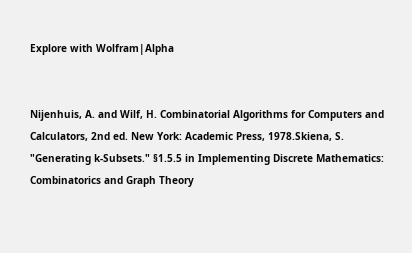Explore with Wolfram|Alpha


Nijenhuis, A. and Wilf, H. Combinatorial Algorithms for Computers and Calculators, 2nd ed. New York: Academic Press, 1978.Skiena, S. "Generating k-Subsets." §1.5.5 in Implementing Discrete Mathematics: Combinatorics and Graph Theory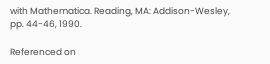with Mathematica. Reading, MA: Addison-Wesley, pp. 44-46, 1990.

Referenced on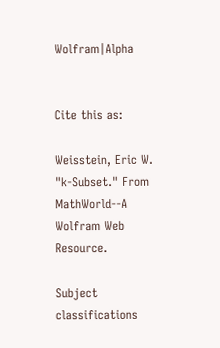Wolfram|Alpha


Cite this as:

Weisstein, Eric W. "k-Subset." From MathWorld--A Wolfram Web Resource.

Subject classifications